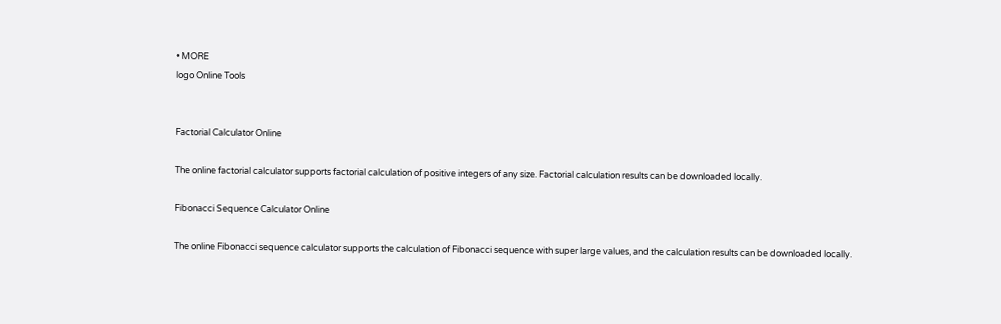• MORE
logo Online Tools


Factorial Calculator Online

The online factorial calculator supports factorial calculation of positive integers of any size. Factorial calculation results can be downloaded locally.

Fibonacci Sequence Calculator Online

The online Fibonacci sequence calculator supports the calculation of Fibonacci sequence with super large values, and the calculation results can be downloaded locally.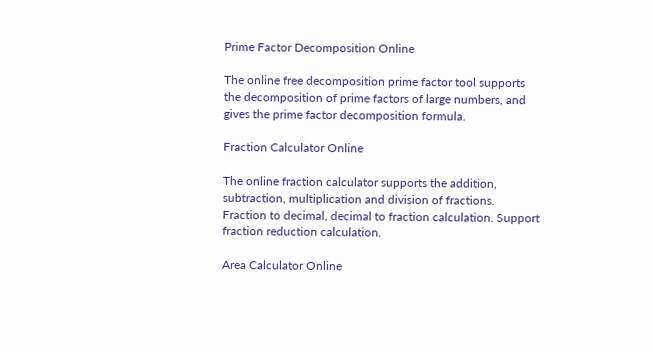Prime Factor Decomposition Online

The online free decomposition prime factor tool supports the decomposition of prime factors of large numbers, and gives the prime factor decomposition formula.

Fraction Calculator Online

The online fraction calculator supports the addition, subtraction, multiplication and division of fractions. Fraction to decimal, decimal to fraction calculation. Support fraction reduction calculation.

Area Calculator Online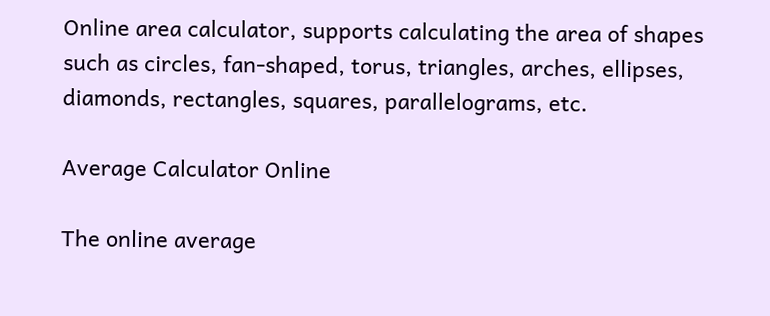Online area calculator, supports calculating the area of shapes such as circles, fan-shaped, torus, triangles, arches, ellipses, diamonds, rectangles, squares, parallelograms, etc.

Average Calculator Online

The online average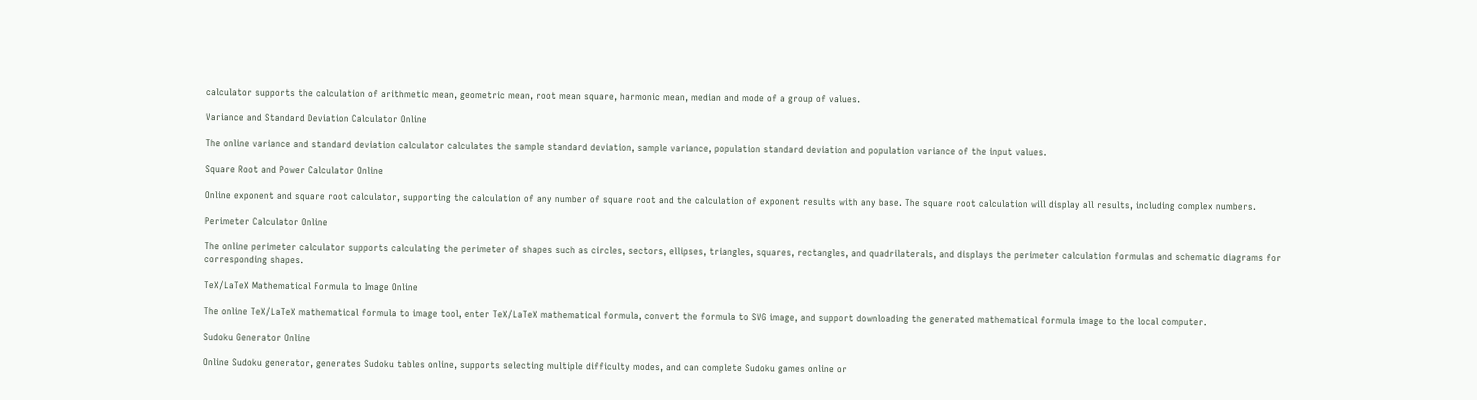calculator supports the calculation of arithmetic mean, geometric mean, root mean square, harmonic mean, median and mode of a group of values.

Variance and Standard Deviation Calculator Online

The online variance and standard deviation calculator calculates the sample standard deviation, sample variance, population standard deviation and population variance of the input values.

Square Root and Power Calculator Online

Online exponent and square root calculator, supporting the calculation of any number of square root and the calculation of exponent results with any base. The square root calculation will display all results, including complex numbers.

Perimeter Calculator Online

The online perimeter calculator supports calculating the perimeter of shapes such as circles, sectors, ellipses, triangles, squares, rectangles, and quadrilaterals, and displays the perimeter calculation formulas and schematic diagrams for corresponding shapes.

TeX/LaTeX Mathematical Formula to Image Online

The online TeX/LaTeX mathematical formula to image tool, enter TeX/LaTeX mathematical formula, convert the formula to SVG image, and support downloading the generated mathematical formula image to the local computer.

Sudoku Generator Online

Online Sudoku generator, generates Sudoku tables online, supports selecting multiple difficulty modes, and can complete Sudoku games online or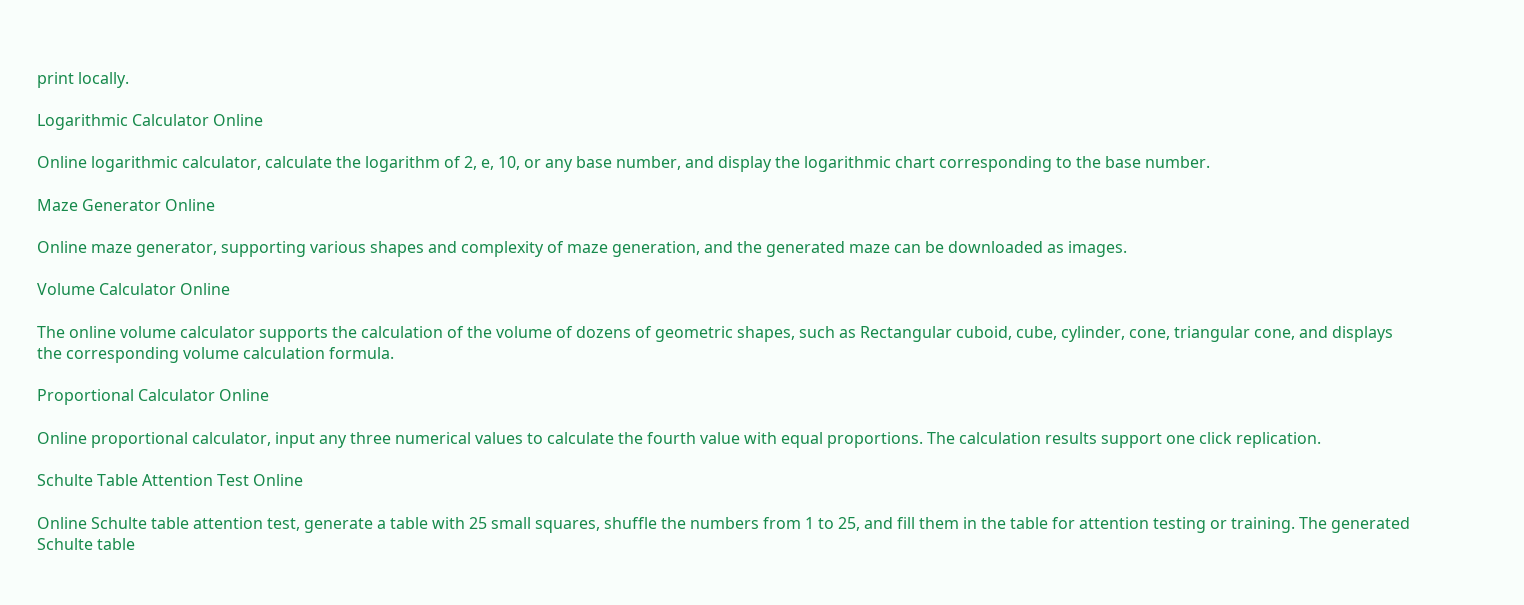print locally.

Logarithmic Calculator Online

Online logarithmic calculator, calculate the logarithm of 2, e, 10, or any base number, and display the logarithmic chart corresponding to the base number.

Maze Generator Online

Online maze generator, supporting various shapes and complexity of maze generation, and the generated maze can be downloaded as images.

Volume Calculator Online

The online volume calculator supports the calculation of the volume of dozens of geometric shapes, such as Rectangular cuboid, cube, cylinder, cone, triangular cone, and displays the corresponding volume calculation formula.

Proportional Calculator Online

Online proportional calculator, input any three numerical values to calculate the fourth value with equal proportions. The calculation results support one click replication.

Schulte Table Attention Test Online

Online Schulte table attention test, generate a table with 25 small squares, shuffle the numbers from 1 to 25, and fill them in the table for attention testing or training. The generated Schulte table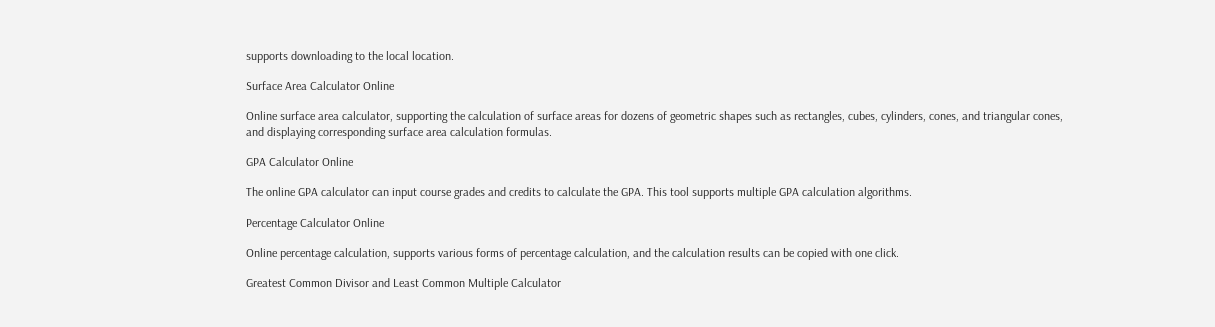supports downloading to the local location.

Surface Area Calculator Online

Online surface area calculator, supporting the calculation of surface areas for dozens of geometric shapes such as rectangles, cubes, cylinders, cones, and triangular cones, and displaying corresponding surface area calculation formulas.

GPA Calculator Online

The online GPA calculator can input course grades and credits to calculate the GPA. This tool supports multiple GPA calculation algorithms.

Percentage Calculator Online

Online percentage calculation, supports various forms of percentage calculation, and the calculation results can be copied with one click.

Greatest Common Divisor and Least Common Multiple Calculator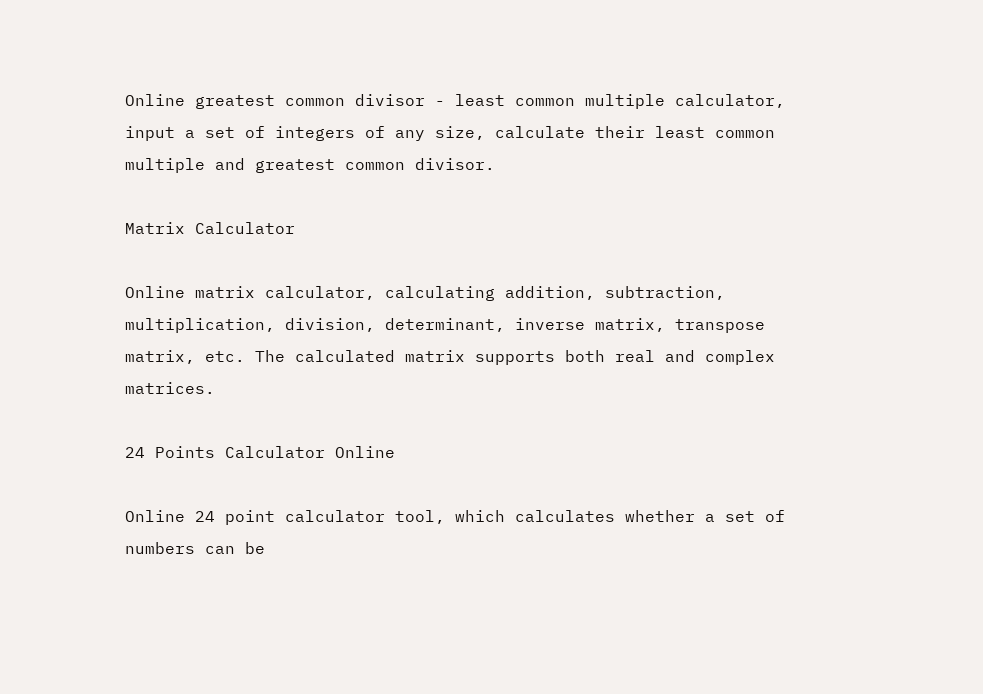Online greatest common divisor - least common multiple calculator, input a set of integers of any size, calculate their least common multiple and greatest common divisor.

Matrix Calculator

Online matrix calculator, calculating addition, subtraction, multiplication, division, determinant, inverse matrix, transpose matrix, etc. The calculated matrix supports both real and complex matrices.

24 Points Calculator Online

Online 24 point calculator tool, which calculates whether a set of numbers can be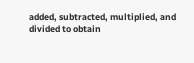added, subtracted, multiplied, and divided to obtain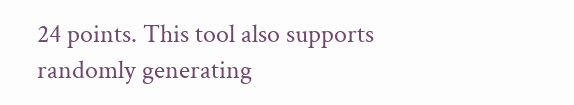24 points. This tool also supports randomly generating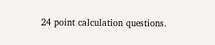24 point calculation questions.